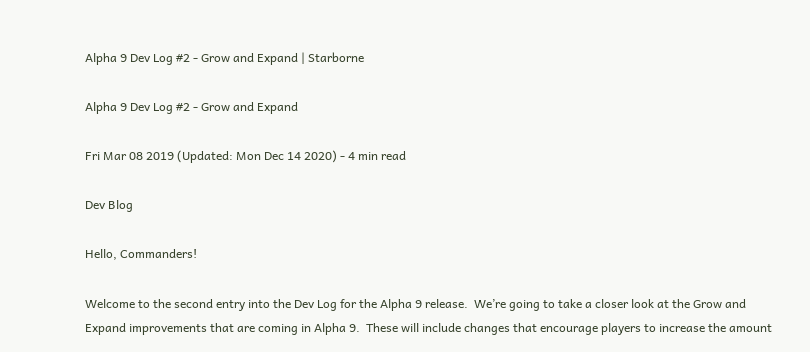Alpha 9 Dev Log #2 - Grow and Expand | Starborne

Alpha 9 Dev Log #2 - Grow and Expand

Fri Mar 08 2019 (Updated: Mon Dec 14 2020) - 4 min read

Dev Blog

Hello, Commanders!

Welcome to the second entry into the Dev Log for the Alpha 9 release.  We’re going to take a closer look at the Grow and Expand improvements that are coming in Alpha 9.  These will include changes that encourage players to increase the amount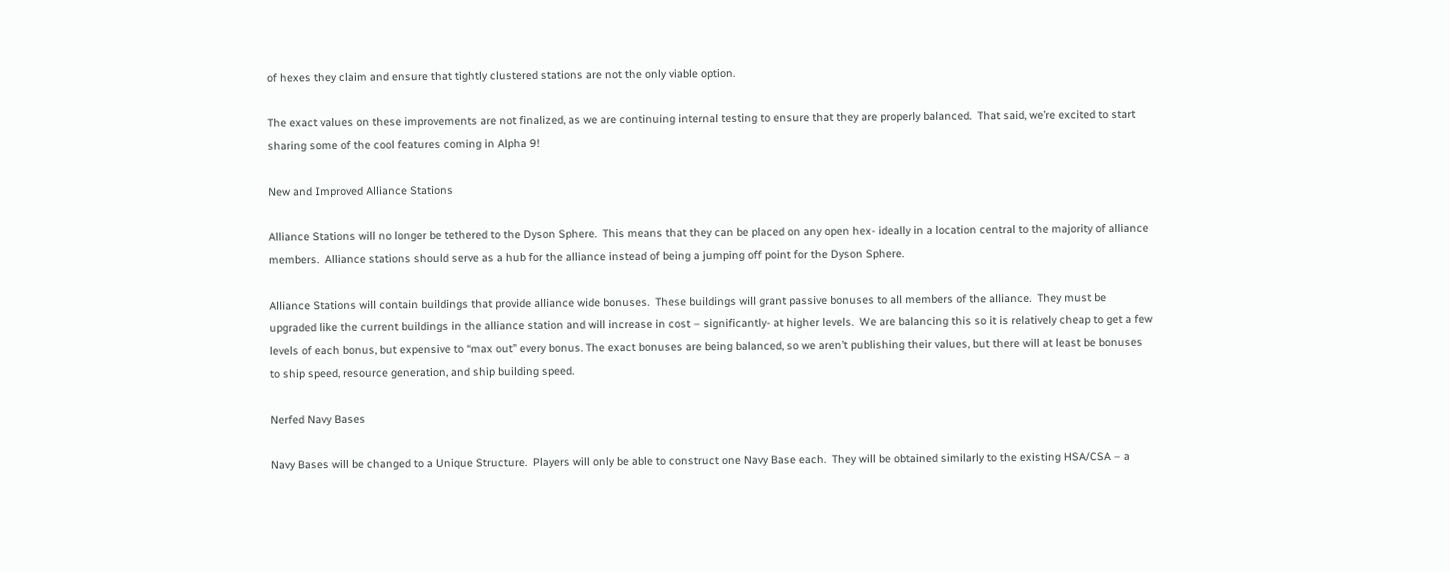of hexes they claim and ensure that tightly clustered stations are not the only viable option.

The exact values on these improvements are not finalized, as we are continuing internal testing to ensure that they are properly balanced.  That said, we’re excited to start sharing some of the cool features coming in Alpha 9!

New and Improved Alliance Stations

Alliance Stations will no longer be tethered to the Dyson Sphere.  This means that they can be placed on any open hex- ideally in a location central to the majority of alliance members.  Alliance stations should serve as a hub for the alliance instead of being a jumping off point for the Dyson Sphere.

Alliance Stations will contain buildings that provide alliance wide bonuses.  These buildings will grant passive bonuses to all members of the alliance.  They must be upgraded like the current buildings in the alliance station and will increase in cost – significantly- at higher levels.  We are balancing this so it is relatively cheap to get a few levels of each bonus, but expensive to “max out” every bonus. The exact bonuses are being balanced, so we aren’t publishing their values, but there will at least be bonuses to ship speed, resource generation, and ship building speed.

Nerfed Navy Bases

Navy Bases will be changed to a Unique Structure.  Players will only be able to construct one Navy Base each.  They will be obtained similarly to the existing HSA/CSA – a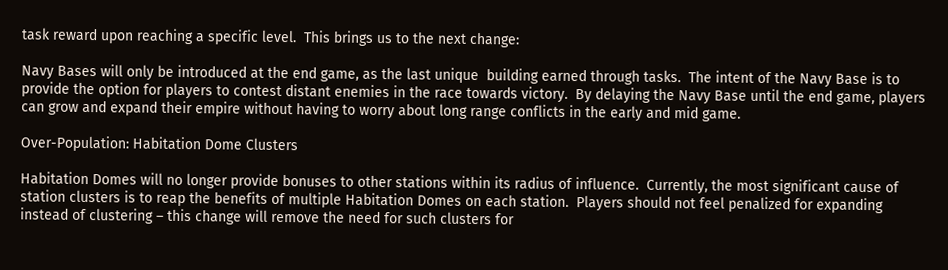task reward upon reaching a specific level.  This brings us to the next change:

Navy Bases will only be introduced at the end game, as the last unique  building earned through tasks.  The intent of the Navy Base is to provide the option for players to contest distant enemies in the race towards victory.  By delaying the Navy Base until the end game, players can grow and expand their empire without having to worry about long range conflicts in the early and mid game.

Over-Population: Habitation Dome Clusters

Habitation Domes will no longer provide bonuses to other stations within its radius of influence.  Currently, the most significant cause of station clusters is to reap the benefits of multiple Habitation Domes on each station.  Players should not feel penalized for expanding instead of clustering – this change will remove the need for such clusters for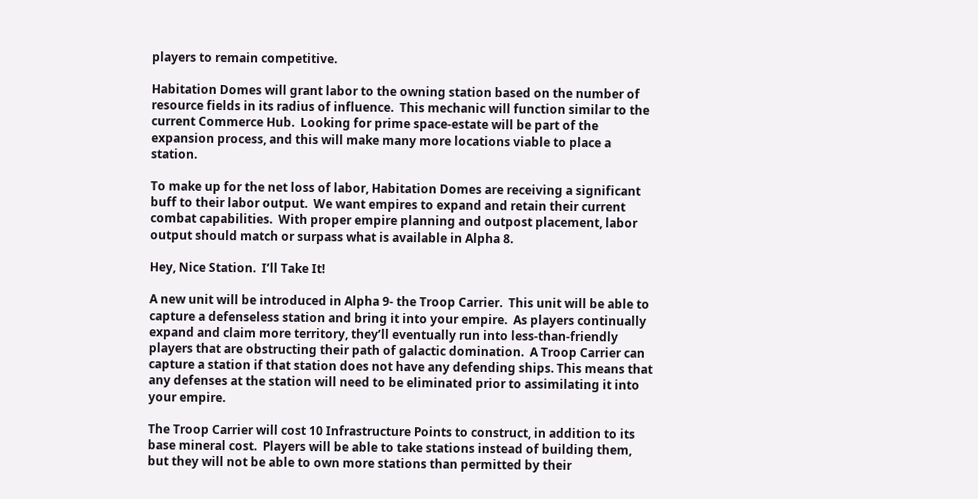players to remain competitive.

Habitation Domes will grant labor to the owning station based on the number of resource fields in its radius of influence.  This mechanic will function similar to the current Commerce Hub.  Looking for prime space-estate will be part of the expansion process, and this will make many more locations viable to place a station.

To make up for the net loss of labor, Habitation Domes are receiving a significant buff to their labor output.  We want empires to expand and retain their current combat capabilities.  With proper empire planning and outpost placement, labor output should match or surpass what is available in Alpha 8.

Hey, Nice Station.  I’ll Take It!

A new unit will be introduced in Alpha 9- the Troop Carrier.  This unit will be able to capture a defenseless station and bring it into your empire.  As players continually expand and claim more territory, they’ll eventually run into less-than-friendly players that are obstructing their path of galactic domination.  A Troop Carrier can capture a station if that station does not have any defending ships. This means that any defenses at the station will need to be eliminated prior to assimilating it into your empire.

The Troop Carrier will cost 10 Infrastructure Points to construct, in addition to its base mineral cost.  Players will be able to take stations instead of building them, but they will not be able to own more stations than permitted by their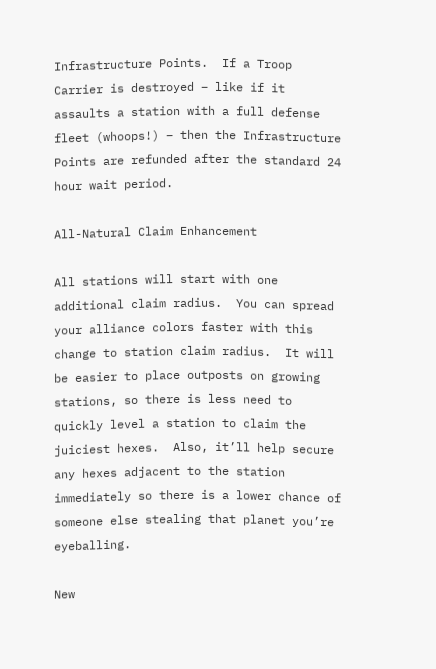Infrastructure Points.  If a Troop Carrier is destroyed – like if it assaults a station with a full defense fleet (whoops!) – then the Infrastructure Points are refunded after the standard 24 hour wait period.

All-Natural Claim Enhancement

All stations will start with one additional claim radius.  You can spread your alliance colors faster with this change to station claim radius.  It will be easier to place outposts on growing stations, so there is less need to quickly level a station to claim the juiciest hexes.  Also, it’ll help secure any hexes adjacent to the station immediately so there is a lower chance of someone else stealing that planet you’re eyeballing.

New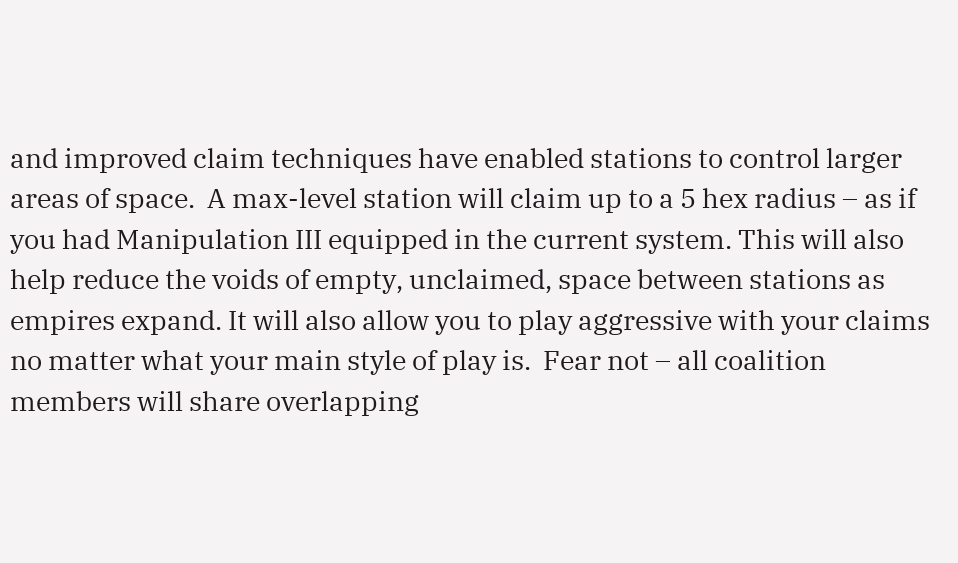and improved claim techniques have enabled stations to control larger areas of space.  A max-level station will claim up to a 5 hex radius – as if you had Manipulation III equipped in the current system. This will also help reduce the voids of empty, unclaimed, space between stations as empires expand. It will also allow you to play aggressive with your claims no matter what your main style of play is.  Fear not – all coalition members will share overlapping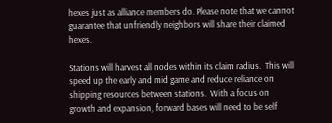hexes just as alliance members do. Please note that we cannot guarantee that unfriendly neighbors will share their claimed hexes.

Stations will harvest all nodes within its claim radius.  This will speed up the early and mid game and reduce reliance on shipping resources between stations.  With a focus on growth and expansion, forward bases will need to be self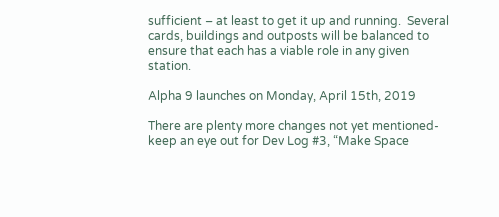sufficient – at least to get it up and running.  Several cards, buildings and outposts will be balanced to ensure that each has a viable role in any given station.

Alpha 9 launches on Monday, April 15th, 2019

There are plenty more changes not yet mentioned- keep an eye out for Dev Log #3, “Make Space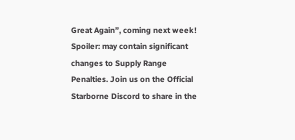Great Again”, coming next week!  Spoiler: may contain significant changes to Supply Range Penalties. Join us on the Official Starborne Discord to share in the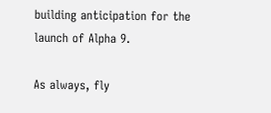building anticipation for the launch of Alpha 9.

As always, fly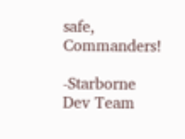safe, Commanders!

-Starborne Dev Team